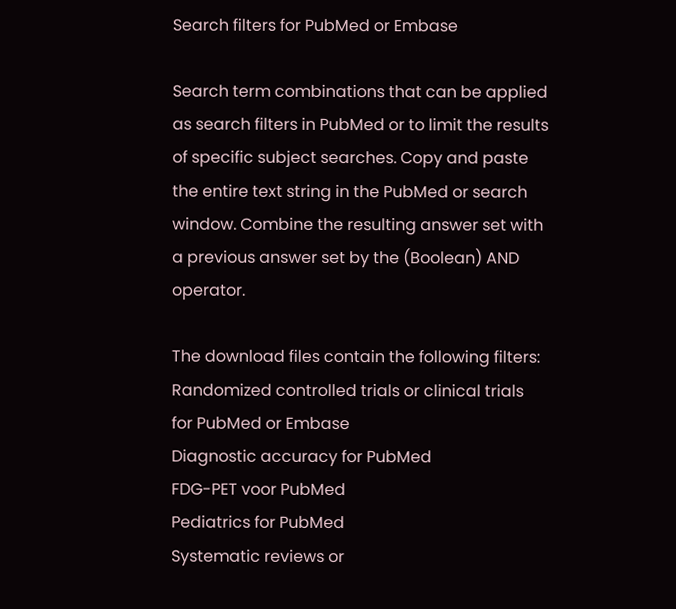Search filters for PubMed or Embase

Search term combinations that can be applied as search filters in PubMed or to limit the results of specific subject searches. Copy and paste the entire text string in the PubMed or search window. Combine the resulting answer set with a previous answer set by the (Boolean) AND operator.

The download files contain the following filters:
Randomized controlled trials or clinical trials for PubMed or Embase
Diagnostic accuracy for PubMed
FDG-PET voor PubMed
Pediatrics for PubMed
Systematic reviews or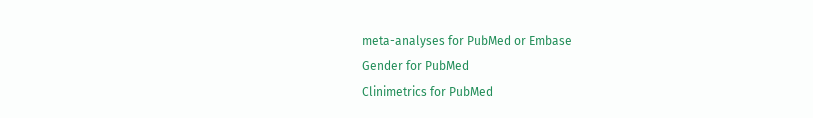meta-analyses for PubMed or Embase
Gender for PubMed
Clinimetrics for PubMed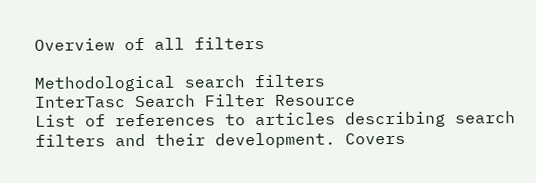Overview of all filters

Methodological search filters
InterTasc Search Filter Resource
List of references to articles describing search filters and their development. Covers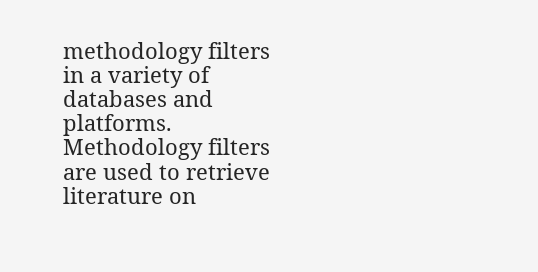methodology filters in a variety of databases and platforms. Methodology filters are used to retrieve literature on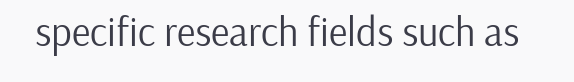specific research fields such as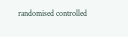randomised controlled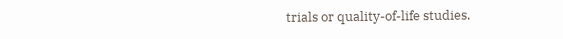trials or quality-of-life studies.